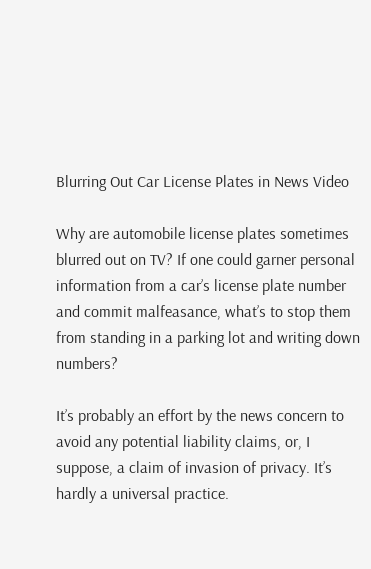Blurring Out Car License Plates in News Video

Why are automobile license plates sometimes blurred out on TV? If one could garner personal information from a car’s license plate number and commit malfeasance, what’s to stop them from standing in a parking lot and writing down numbers?

It’s probably an effort by the news concern to avoid any potential liability claims, or, I suppose, a claim of invasion of privacy. It’s hardly a universal practice.